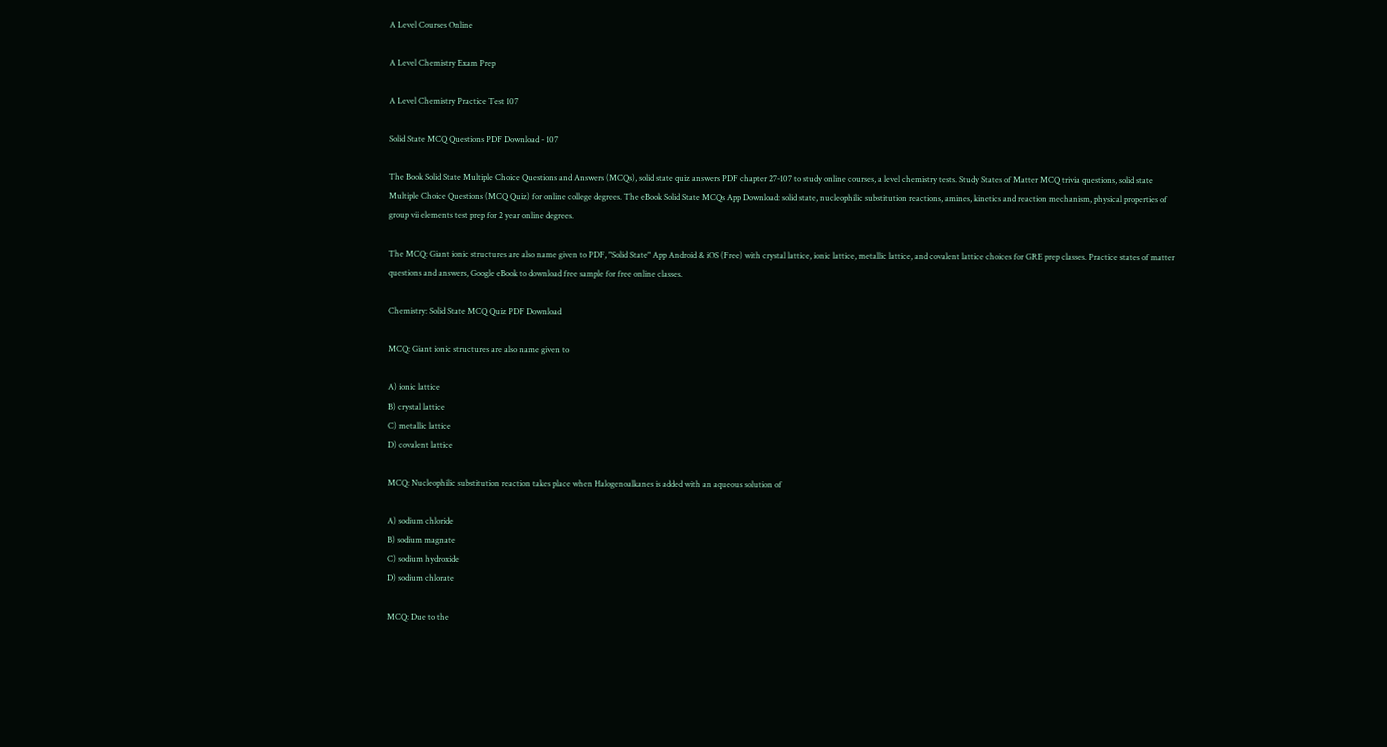A Level Courses Online

A Level Chemistry Exam Prep

A Level Chemistry Practice Test 107

Solid State MCQ Questions PDF Download - 107

The Book Solid State Multiple Choice Questions and Answers (MCQs), solid state quiz answers PDF chapter 27-107 to study online courses, a level chemistry tests. Study States of Matter MCQ trivia questions, solid state Multiple Choice Questions (MCQ Quiz) for online college degrees. The eBook Solid State MCQs App Download: solid state, nucleophilic substitution reactions, amines, kinetics and reaction mechanism, physical properties of group vii elements test prep for 2 year online degrees.

The MCQ: Giant ionic structures are also name given to PDF, "Solid State" App Android & iOS (Free) with crystal lattice, ionic lattice, metallic lattice, and covalent lattice choices for GRE prep classes. Practice states of matter questions and answers, Google eBook to download free sample for free online classes.

Chemistry: Solid State MCQ Quiz PDF Download

MCQ: Giant ionic structures are also name given to

A) ionic lattice
B) crystal lattice
C) metallic lattice
D) covalent lattice

MCQ: Nucleophilic substitution reaction takes place when Halogenoalkanes is added with an aqueous solution of

A) sodium chloride
B) sodium magnate
C) sodium hydroxide
D) sodium chlorate

MCQ: Due to the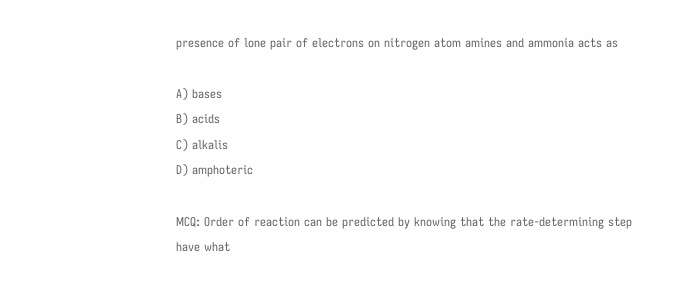presence of lone pair of electrons on nitrogen atom amines and ammonia acts as

A) bases
B) acids
C) alkalis
D) amphoteric

MCQ: Order of reaction can be predicted by knowing that the rate-determining step have what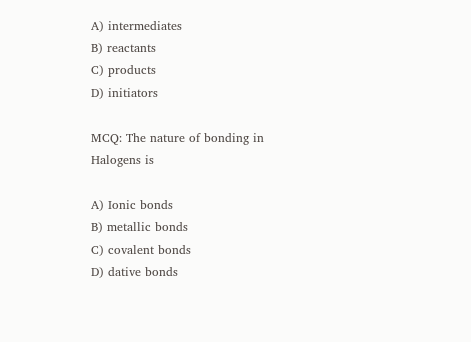A) intermediates
B) reactants
C) products
D) initiators

MCQ: The nature of bonding in Halogens is

A) Ionic bonds
B) metallic bonds
C) covalent bonds
D) dative bonds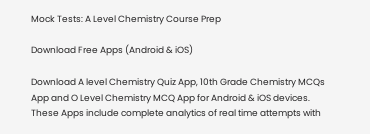Mock Tests: A Level Chemistry Course Prep

Download Free Apps (Android & iOS)

Download A level Chemistry Quiz App, 10th Grade Chemistry MCQs App and O Level Chemistry MCQ App for Android & iOS devices. These Apps include complete analytics of real time attempts with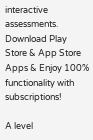interactive assessments. Download Play Store & App Store Apps & Enjoy 100% functionality with subscriptions!

A level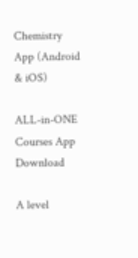Chemistry App (Android & iOS)

ALL-in-ONE Courses App Download

A level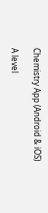Chemistry App (Android & iOS)

A level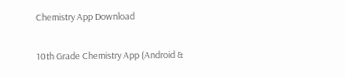Chemistry App Download

10th Grade Chemistry App (Android &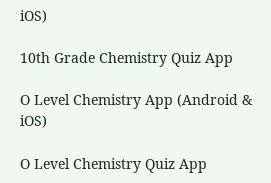iOS)

10th Grade Chemistry Quiz App

O Level Chemistry App (Android & iOS)

O Level Chemistry Quiz App